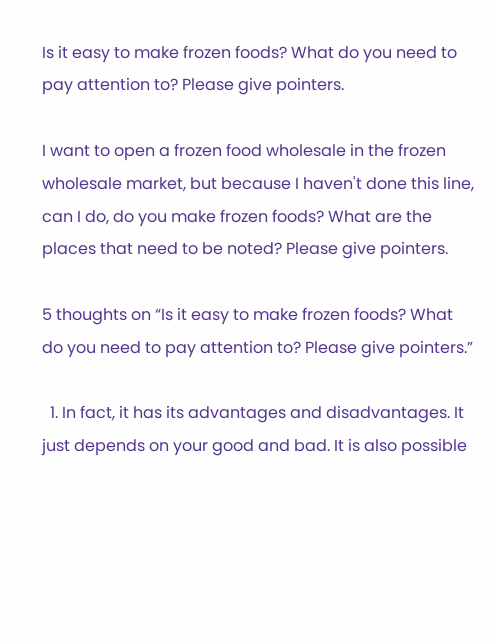Is it easy to make frozen foods? What do you need to pay attention to? Please give pointers.

I want to open a frozen food wholesale in the frozen wholesale market, but because I haven't done this line, can I do, do you make frozen foods? What are the places that need to be noted? Please give pointers.

5 thoughts on “Is it easy to make frozen foods? What do you need to pay attention to? Please give pointers.”

  1. In fact, it has its advantages and disadvantages. It just depends on your good and bad. It is also possible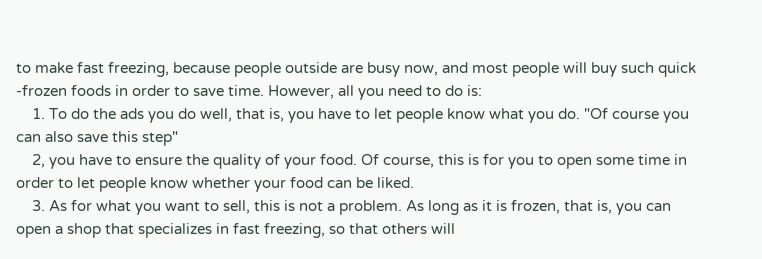to make fast freezing, because people outside are busy now, and most people will buy such quick -frozen foods in order to save time. However, all you need to do is:
    1. To do the ads you do well, that is, you have to let people know what you do. "Of course you can also save this step"
    2, you have to ensure the quality of your food. Of course, this is for you to open some time in order to let people know whether your food can be liked.
    3. As for what you want to sell, this is not a problem. As long as it is frozen, that is, you can open a shop that specializes in fast freezing, so that others will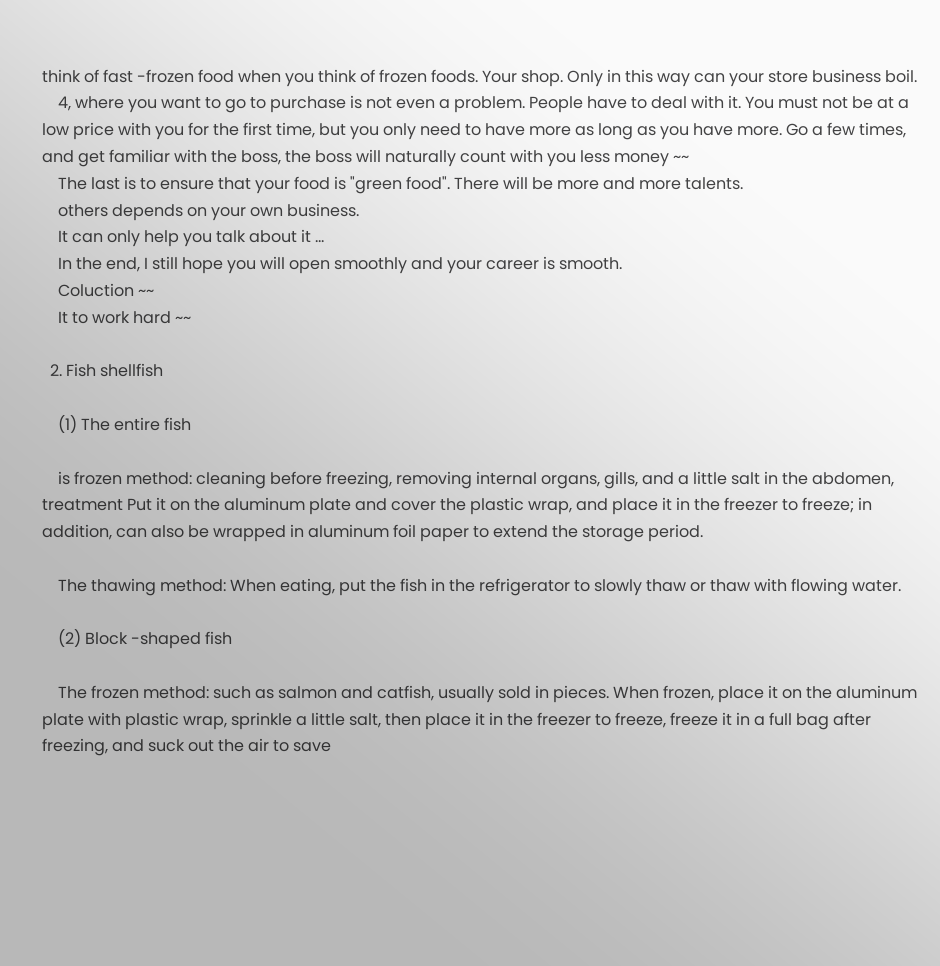think of fast -frozen food when you think of frozen foods. Your shop. Only in this way can your store business boil.
    4, where you want to go to purchase is not even a problem. People have to deal with it. You must not be at a low price with you for the first time, but you only need to have more as long as you have more. Go a few times, and get familiar with the boss, the boss will naturally count with you less money ~~
    The last is to ensure that your food is "green food". There will be more and more talents.
    others depends on your own business.
    It can only help you talk about it ...
    In the end, I still hope you will open smoothly and your career is smooth.
    Coluction ~~
    It to work hard ~~

  2. Fish shellfish

    (1) The entire fish

    is frozen method: cleaning before freezing, removing internal organs, gills, and a little salt in the abdomen, treatment Put it on the aluminum plate and cover the plastic wrap, and place it in the freezer to freeze; in addition, can also be wrapped in aluminum foil paper to extend the storage period.

    The thawing method: When eating, put the fish in the refrigerator to slowly thaw or thaw with flowing water.

    (2) Block -shaped fish

    The frozen method: such as salmon and catfish, usually sold in pieces. When frozen, place it on the aluminum plate with plastic wrap, sprinkle a little salt, then place it in the freezer to freeze, freeze it in a full bag after freezing, and suck out the air to save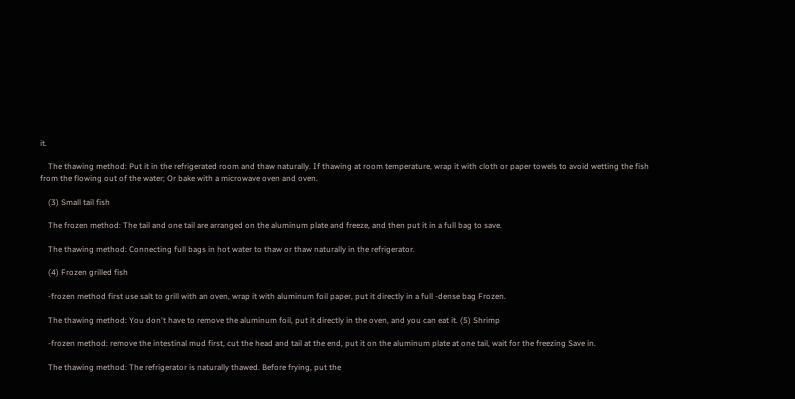it.

    The thawing method: Put it in the refrigerated room and thaw naturally. If thawing at room temperature, wrap it with cloth or paper towels to avoid wetting the fish from the flowing out of the water; Or bake with a microwave oven and oven.

    (3) Small tail fish

    The frozen method: The tail and one tail are arranged on the aluminum plate and freeze, and then put it in a full bag to save.

    The thawing method: Connecting full bags in hot water to thaw or thaw naturally in the refrigerator.

    (4) Frozen grilled fish

    -frozen method first use salt to grill with an oven, wrap it with aluminum foil paper, put it directly in a full -dense bag Frozen.

    The thawing method: You don't have to remove the aluminum foil, put it directly in the oven, and you can eat it. (5) Shrimp

    -frozen method: remove the intestinal mud first, cut the head and tail at the end, put it on the aluminum plate at one tail, wait for the freezing Save in.

    The thawing method: The refrigerator is naturally thawed. Before frying, put the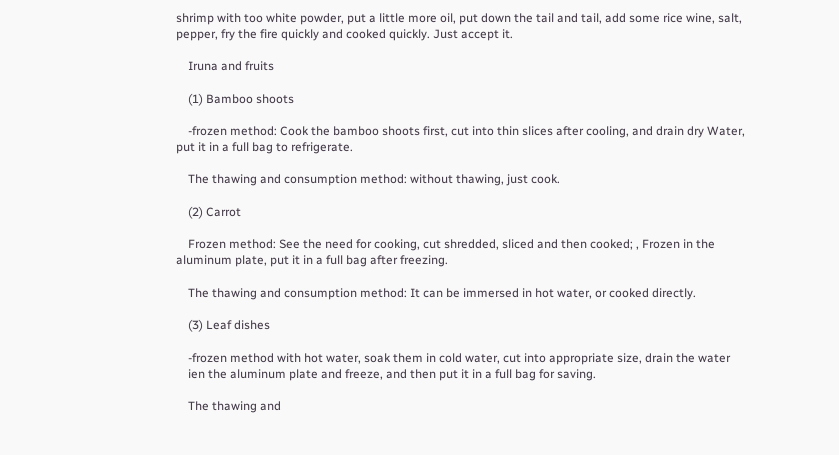shrimp with too white powder, put a little more oil, put down the tail and tail, add some rice wine, salt, pepper, fry the fire quickly and cooked quickly. Just accept it.

    Iruna and fruits

    (1) Bamboo shoots

    -frozen method: Cook the bamboo shoots first, cut into thin slices after cooling, and drain dry Water, put it in a full bag to refrigerate.

    The thawing and consumption method: without thawing, just cook.

    (2) Carrot

    Frozen method: See the need for cooking, cut shredded, sliced and then cooked; , Frozen in the aluminum plate, put it in a full bag after freezing.

    The thawing and consumption method: It can be immersed in hot water, or cooked directly.

    (3) Leaf dishes

    -frozen method with hot water, soak them in cold water, cut into appropriate size, drain the water
    ien the aluminum plate and freeze, and then put it in a full bag for saving.

    The thawing and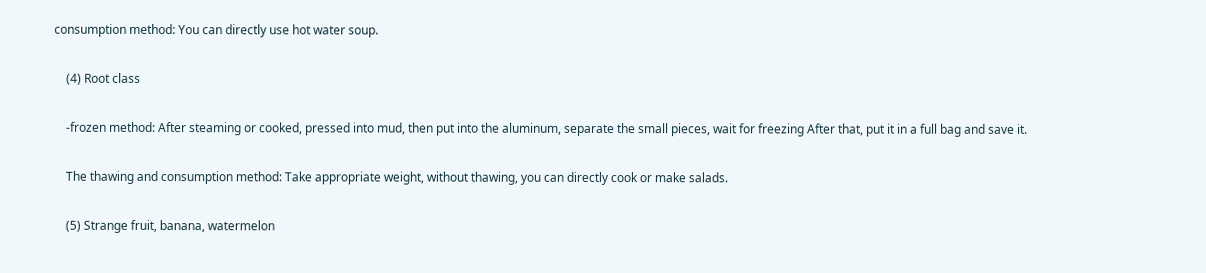consumption method: You can directly use hot water soup.

    (4) Root class

    -frozen method: After steaming or cooked, pressed into mud, then put into the aluminum, separate the small pieces, wait for freezing After that, put it in a full bag and save it.

    The thawing and consumption method: Take appropriate weight, without thawing, you can directly cook or make salads.

    (5) Strange fruit, banana, watermelon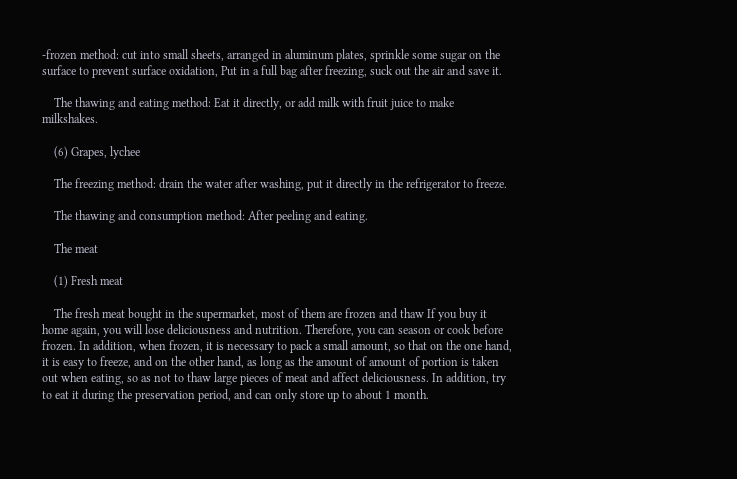-frozen method: cut into small sheets, arranged in aluminum plates, sprinkle some sugar on the surface to prevent surface oxidation, Put in a full bag after freezing, suck out the air and save it.

    The thawing and eating method: Eat it directly, or add milk with fruit juice to make milkshakes.

    (6) Grapes, lychee

    The freezing method: drain the water after washing, put it directly in the refrigerator to freeze.

    The thawing and consumption method: After peeling and eating.

    The meat

    (1) Fresh meat

    The fresh meat bought in the supermarket, most of them are frozen and thaw If you buy it home again, you will lose deliciousness and nutrition. Therefore, you can season or cook before frozen. In addition, when frozen, it is necessary to pack a small amount, so that on the one hand, it is easy to freeze, and on the other hand, as long as the amount of amount of portion is taken out when eating, so as not to thaw large pieces of meat and affect deliciousness. In addition, try to eat it during the preservation period, and can only store up to about 1 month.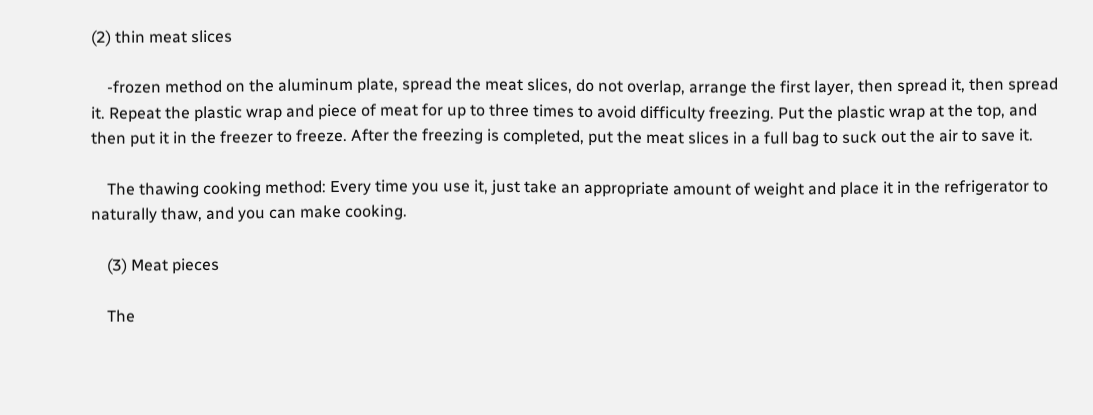(2) thin meat slices

    -frozen method on the aluminum plate, spread the meat slices, do not overlap, arrange the first layer, then spread it, then spread it. Repeat the plastic wrap and piece of meat for up to three times to avoid difficulty freezing. Put the plastic wrap at the top, and then put it in the freezer to freeze. After the freezing is completed, put the meat slices in a full bag to suck out the air to save it.

    The thawing cooking method: Every time you use it, just take an appropriate amount of weight and place it in the refrigerator to naturally thaw, and you can make cooking.

    (3) Meat pieces

    The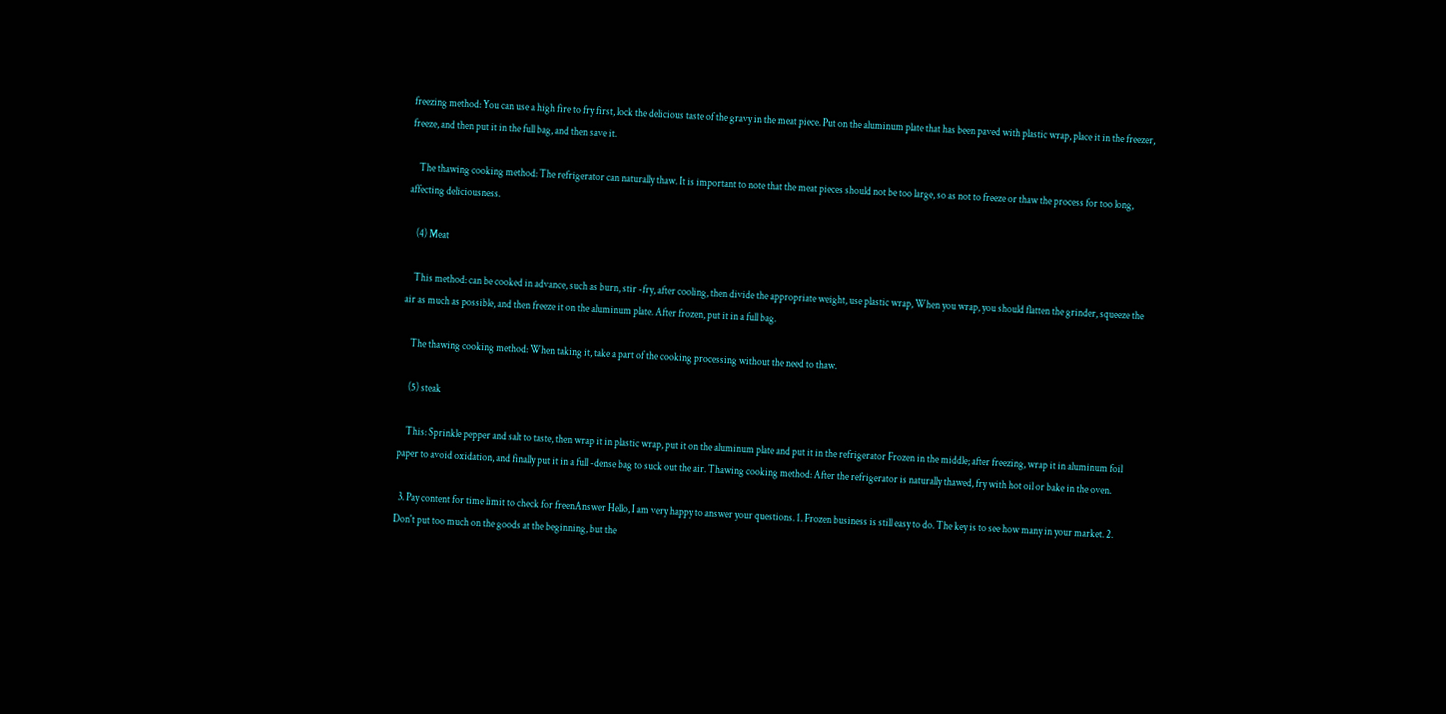freezing method: You can use a high fire to fry first, lock the delicious taste of the gravy in the meat piece. Put on the aluminum plate that has been paved with plastic wrap, place it in the freezer, freeze, and then put it in the full bag, and then save it.

    The thawing cooking method: The refrigerator can naturally thaw. It is important to note that the meat pieces should not be too large, so as not to freeze or thaw the process for too long, affecting deliciousness.

    (4) Meat

    This method: can be cooked in advance, such as burn, stir -fry, after cooling, then divide the appropriate weight, use plastic wrap, When you wrap, you should flatten the grinder, squeeze the air as much as possible, and then freeze it on the aluminum plate. After frozen, put it in a full bag.

    The thawing cooking method: When taking it, take a part of the cooking processing without the need to thaw.

    (5) steak

    This: Sprinkle pepper and salt to taste, then wrap it in plastic wrap, put it on the aluminum plate and put it in the refrigerator Frozen in the middle; after freezing, wrap it in aluminum foil paper to avoid oxidation, and finally put it in a full -dense bag to suck out the air. Thawing cooking method: After the refrigerator is naturally thawed, fry with hot oil or bake in the oven.

  3. Pay content for time limit to check for freenAnswer Hello, I am very happy to answer your questions. 1. Frozen business is still easy to do. The key is to see how many in your market. 2. Don't put too much on the goods at the beginning, but the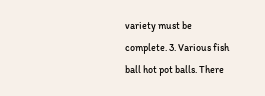variety must be complete. 3. Various fish ball hot pot balls. There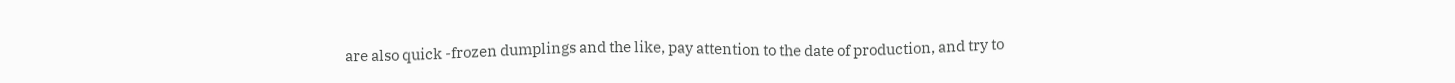are also quick -frozen dumplings and the like, pay attention to the date of production, and try to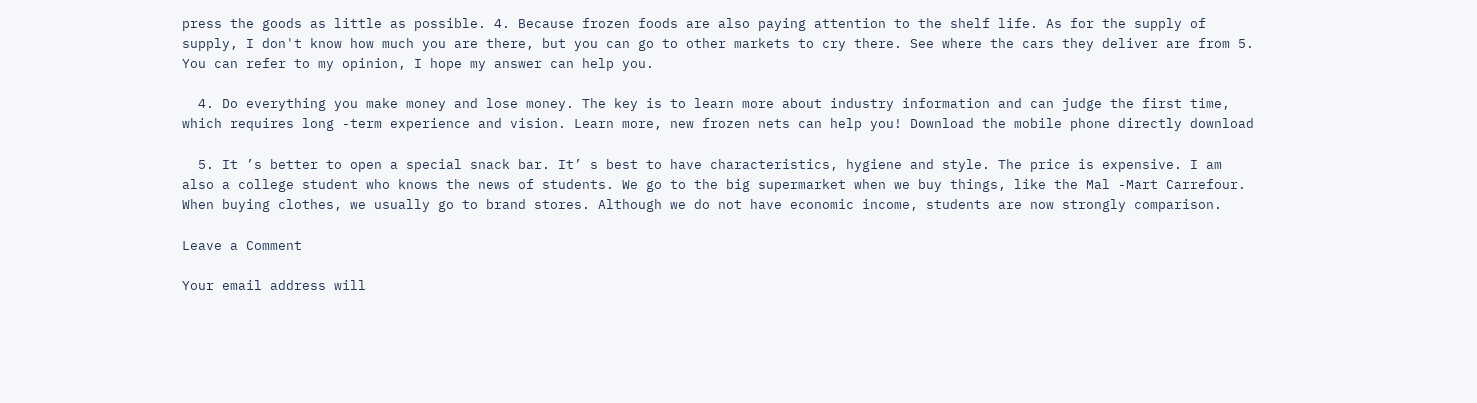press the goods as little as possible. 4. Because frozen foods are also paying attention to the shelf life. As for the supply of supply, I don't know how much you are there, but you can go to other markets to cry there. See where the cars they deliver are from 5. You can refer to my opinion, I hope my answer can help you.

  4. Do everything you make money and lose money. The key is to learn more about industry information and can judge the first time, which requires long -term experience and vision. Learn more, new frozen nets can help you! Download the mobile phone directly download

  5. It ’s better to open a special snack bar. It’ s best to have characteristics, hygiene and style. The price is expensive. I am also a college student who knows the news of students. We go to the big supermarket when we buy things, like the Mal -Mart Carrefour. When buying clothes, we usually go to brand stores. Although we do not have economic income, students are now strongly comparison.

Leave a Comment

Your email address will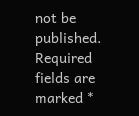not be published. Required fields are marked *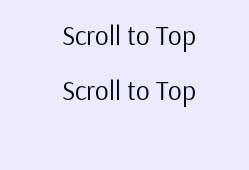Scroll to Top
Scroll to Top